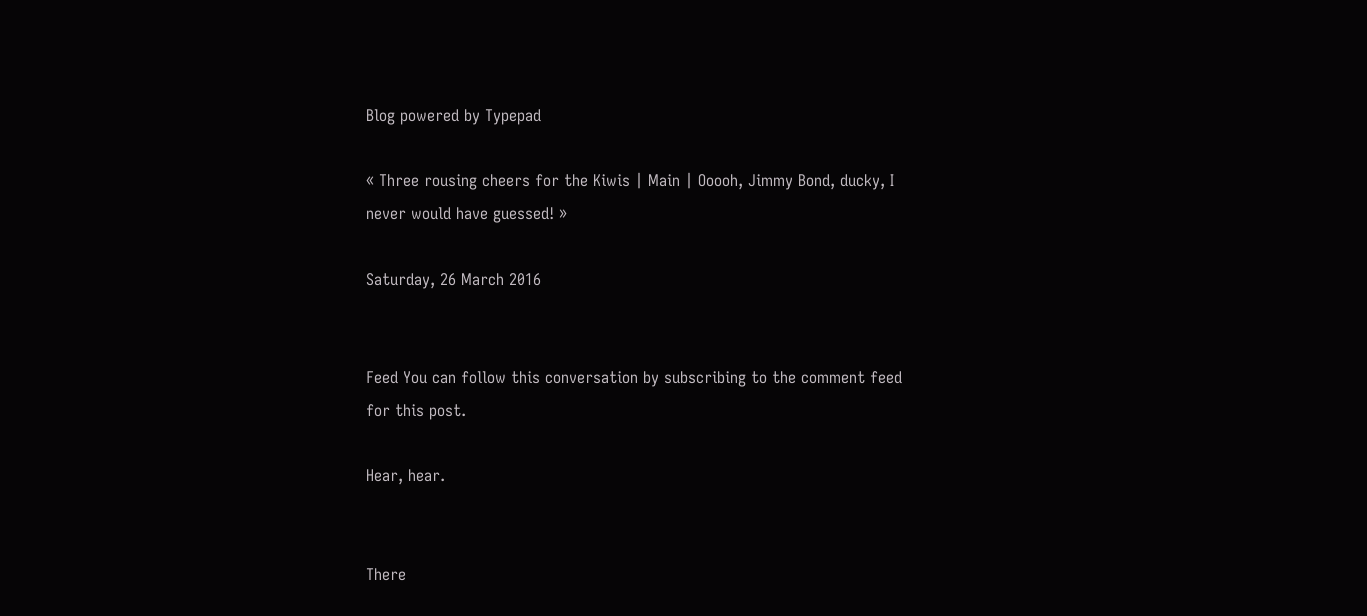Blog powered by Typepad

« Three rousing cheers for the Kiwis | Main | Ooooh, Jimmy Bond, ducky, I never would have guessed! »

Saturday, 26 March 2016


Feed You can follow this conversation by subscribing to the comment feed for this post.

Hear, hear.


There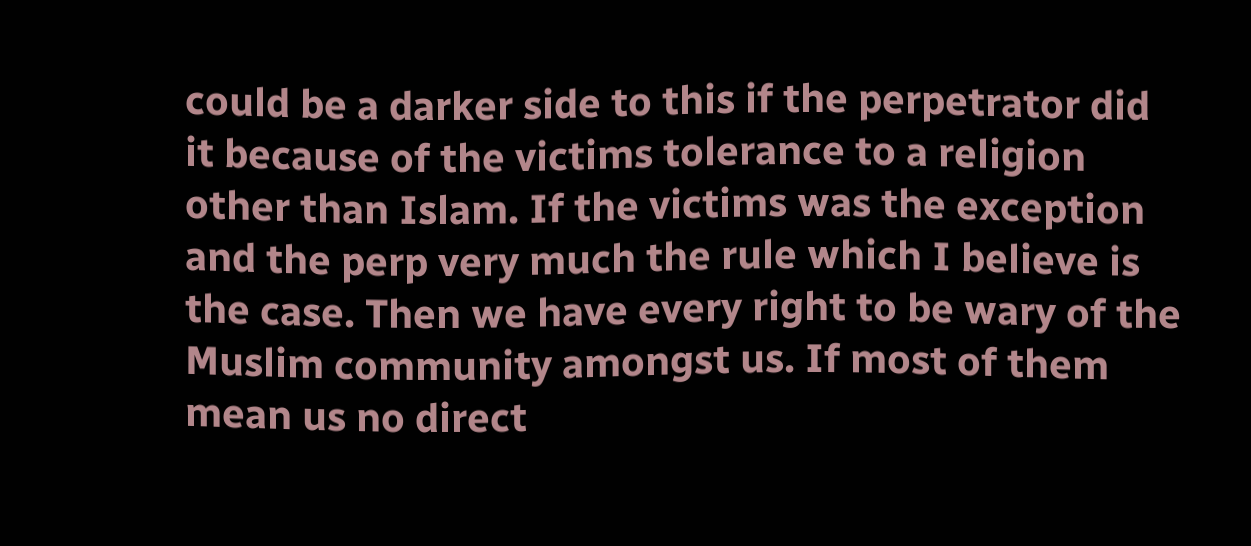could be a darker side to this if the perpetrator did it because of the victims tolerance to a religion other than Islam. If the victims was the exception and the perp very much the rule which I believe is the case. Then we have every right to be wary of the Muslim community amongst us. If most of them mean us no direct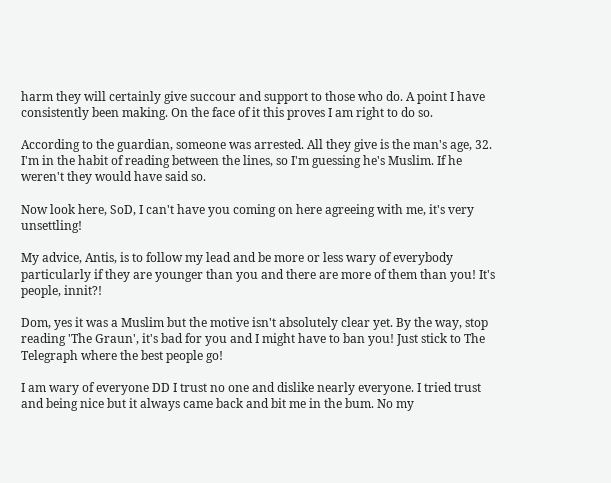harm they will certainly give succour and support to those who do. A point I have consistently been making. On the face of it this proves I am right to do so.

According to the guardian, someone was arrested. All they give is the man's age, 32. I'm in the habit of reading between the lines, so I'm guessing he's Muslim. If he weren't they would have said so.

Now look here, SoD, I can't have you coming on here agreeing with me, it's very unsettling!

My advice, Antis, is to follow my lead and be more or less wary of everybody particularly if they are younger than you and there are more of them than you! It's people, innit?!

Dom, yes it was a Muslim but the motive isn't absolutely clear yet. By the way, stop reading 'The Graun', it's bad for you and I might have to ban you! Just stick to The Telegraph where the best people go!

I am wary of everyone DD I trust no one and dislike nearly everyone. I tried trust and being nice but it always came back and bit me in the bum. No my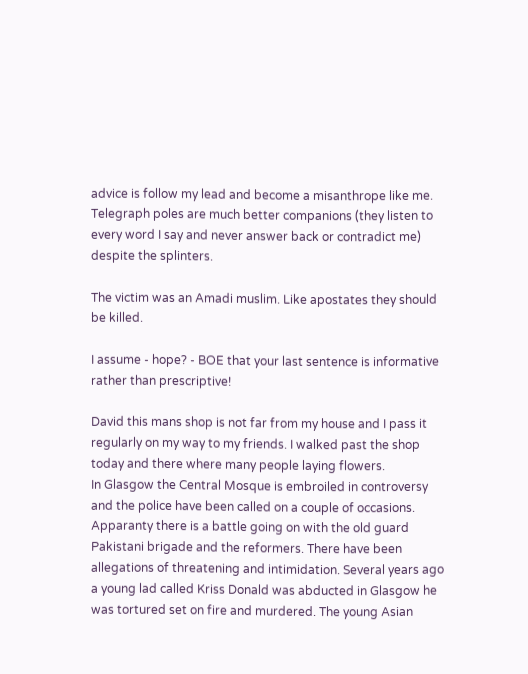advice is follow my lead and become a misanthrope like me. Telegraph poles are much better companions (they listen to every word I say and never answer back or contradict me) despite the splinters.

The victim was an Amadi muslim. Like apostates they should be killed.

I assume - hope? - BOE that your last sentence is informative rather than prescriptive!

David this mans shop is not far from my house and I pass it regularly on my way to my friends. I walked past the shop today and there where many people laying flowers.
In Glasgow the Central Mosque is embroiled in controversy and the police have been called on a couple of occasions. Apparanty there is a battle going on with the old guard Pakistani brigade and the reformers. There have been allegations of threatening and intimidation. Several years ago a young lad called Kriss Donald was abducted in Glasgow he was tortured set on fire and murdered. The young Asian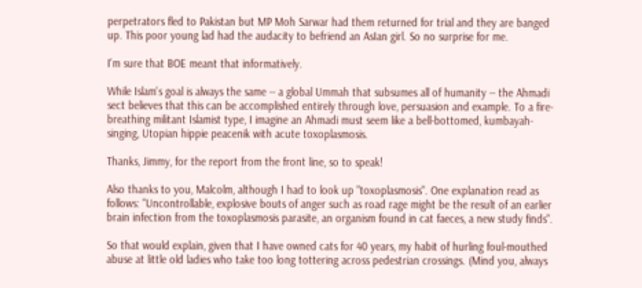perpetrators fled to Pakistan but MP Moh Sarwar had them returned for trial and they are banged up. This poor young lad had the audacity to befriend an AsIan girl. So no surprise for me.

I'm sure that BOE meant that informatively.

While Islam's goal is always the same -- a global Ummah that subsumes all of humanity -- the Ahmadi sect believes that this can be accomplished entirely through love, persuasion and example. To a fire-breathing militant Islamist type, I imagine an Ahmadi must seem like a bell-bottomed, kumbayah-singing, Utopian hippie peacenik with acute toxoplasmosis.

Thanks, Jimmy, for the report from the front line, so to speak!

Also thanks to you, Malcolm, although I had to look up "toxoplasmosis". One explanation read as follows: "Uncontrollable, explosive bouts of anger such as road rage might be the result of an earlier brain infection from the toxoplasmosis parasite, an organism found in cat faeces, a new study finds".

So that would explain, given that I have owned cats for 40 years, my habit of hurling foul-mouthed abuse at little old ladies who take too long tottering across pedestrian crossings. (Mind you, always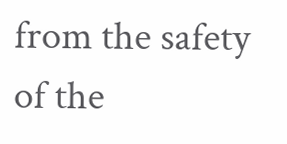from the safety of the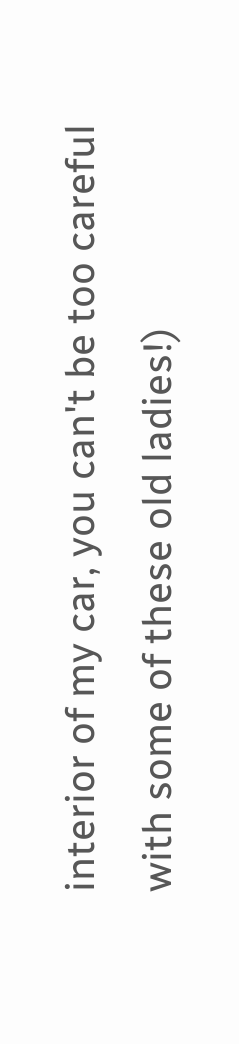interior of my car, you can't be too careful with some of these old ladies!)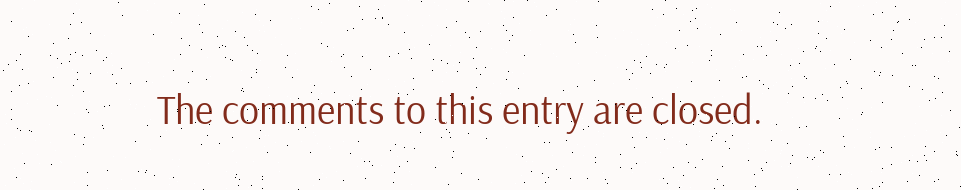The comments to this entry are closed.